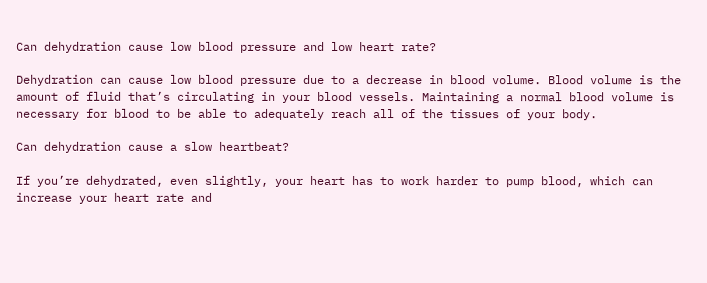Can dehydration cause low blood pressure and low heart rate?

Dehydration can cause low blood pressure due to a decrease in blood volume. Blood volume is the amount of fluid that’s circulating in your blood vessels. Maintaining a normal blood volume is necessary for blood to be able to adequately reach all of the tissues of your body.

Can dehydration cause a slow heartbeat?

If you’re dehydrated, even slightly, your heart has to work harder to pump blood, which can increase your heart rate and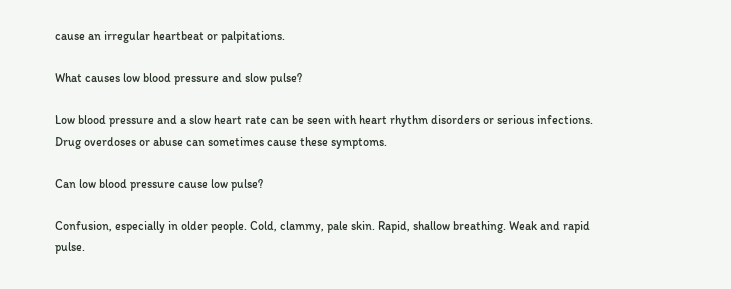cause an irregular heartbeat or palpitations.

What causes low blood pressure and slow pulse?

Low blood pressure and a slow heart rate can be seen with heart rhythm disorders or serious infections. Drug overdoses or abuse can sometimes cause these symptoms.

Can low blood pressure cause low pulse?

Confusion, especially in older people. Cold, clammy, pale skin. Rapid, shallow breathing. Weak and rapid pulse.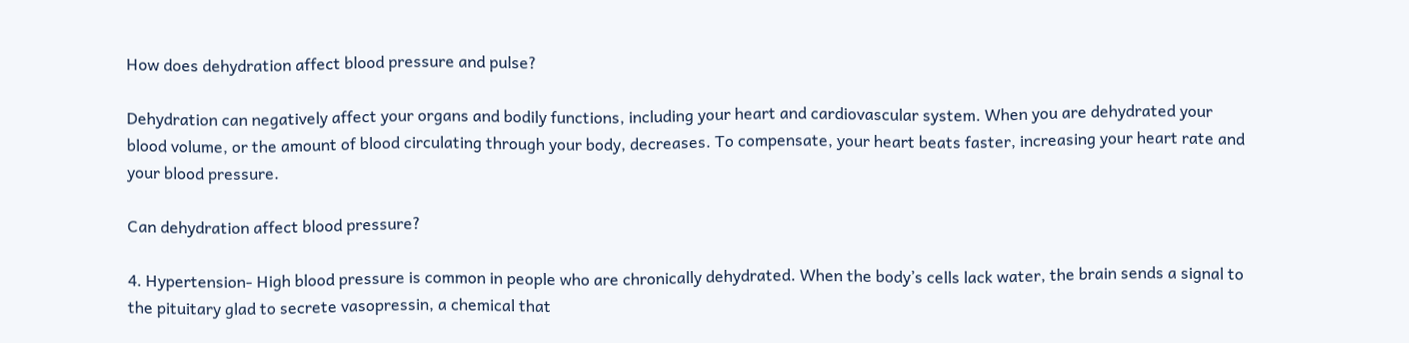How does dehydration affect blood pressure and pulse?

Dehydration can negatively affect your organs and bodily functions, including your heart and cardiovascular system. When you are dehydrated your blood volume, or the amount of blood circulating through your body, decreases. To compensate, your heart beats faster, increasing your heart rate and your blood pressure.

Can dehydration affect blood pressure?

4. Hypertension- High blood pressure is common in people who are chronically dehydrated. When the body’s cells lack water, the brain sends a signal to the pituitary glad to secrete vasopressin, a chemical that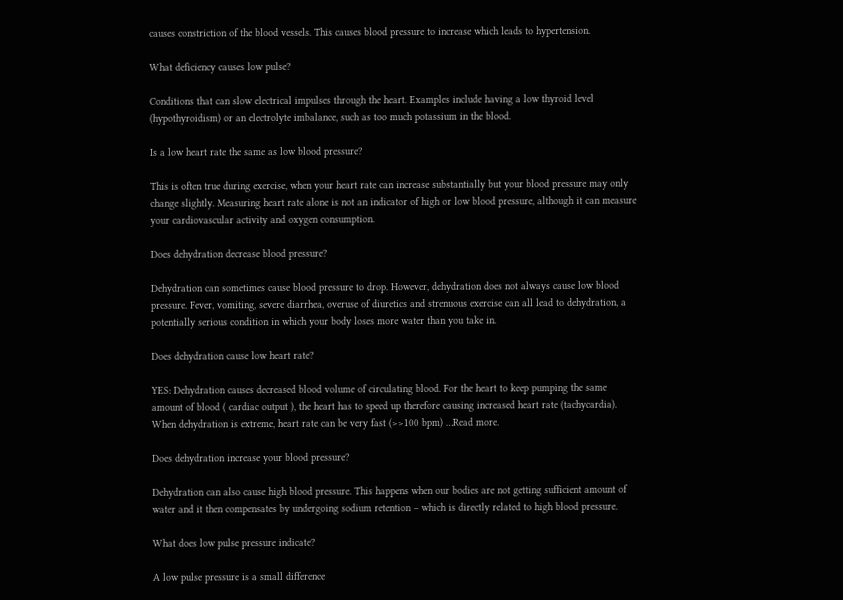causes constriction of the blood vessels. This causes blood pressure to increase which leads to hypertension.

What deficiency causes low pulse?

Conditions that can slow electrical impulses through the heart. Examples include having a low thyroid level (hypothyroidism) or an electrolyte imbalance, such as too much potassium in the blood.

Is a low heart rate the same as low blood pressure?

This is often true during exercise, when your heart rate can increase substantially but your blood pressure may only change slightly. Measuring heart rate alone is not an indicator of high or low blood pressure, although it can measure your cardiovascular activity and oxygen consumption.

Does dehydration decrease blood pressure?

Dehydration can sometimes cause blood pressure to drop. However, dehydration does not always cause low blood pressure. Fever, vomiting, severe diarrhea, overuse of diuretics and strenuous exercise can all lead to dehydration, a potentially serious condition in which your body loses more water than you take in.

Does dehydration cause low heart rate?

YES: Dehydration causes decreased blood volume of circulating blood. For the heart to keep pumping the same amount of blood ( cardiac output ), the heart has to speed up therefore causing increased heart rate (tachycardia). When dehydration is extreme, heart rate can be very fast (>>100 bpm) …Read more.

Does dehydration increase your blood pressure?

Dehydration can also cause high blood pressure. This happens when our bodies are not getting sufficient amount of water and it then compensates by undergoing sodium retention – which is directly related to high blood pressure.

What does low pulse pressure indicate?

A low pulse pressure is a small difference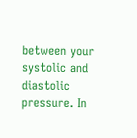between your systolic and diastolic pressure. In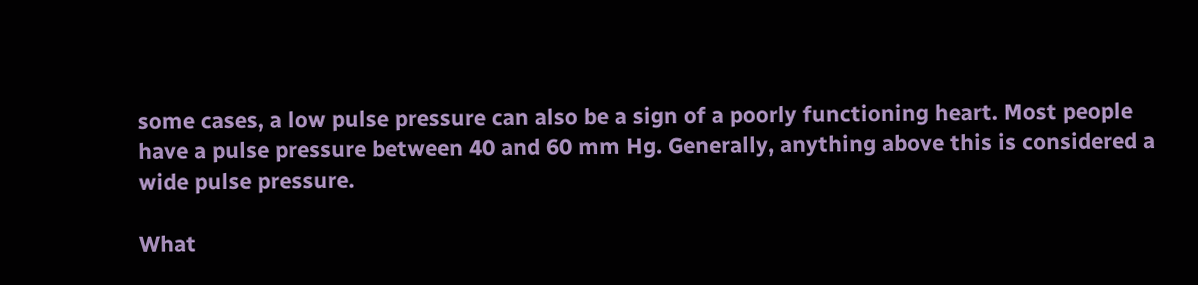some cases, a low pulse pressure can also be a sign of a poorly functioning heart. Most people have a pulse pressure between 40 and 60 mm Hg. Generally, anything above this is considered a wide pulse pressure.

What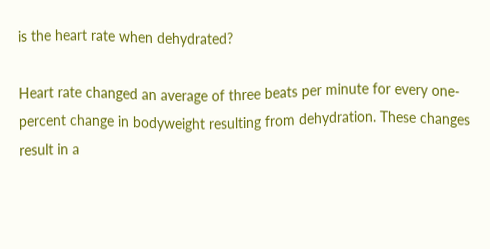is the heart rate when dehydrated?

Heart rate changed an average of three beats per minute for every one-percent change in bodyweight resulting from dehydration. These changes result in a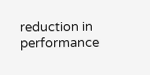reduction in performance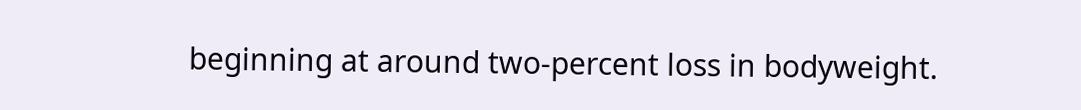beginning at around two-percent loss in bodyweight.